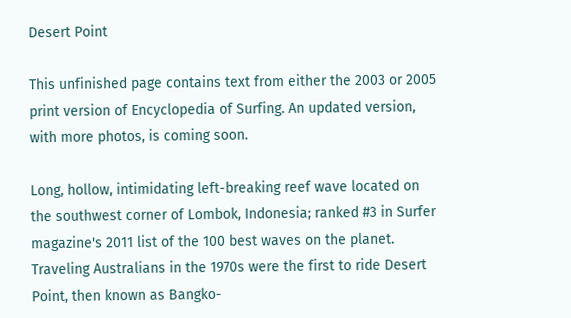Desert Point

This unfinished page contains text from either the 2003 or 2005 print version of Encyclopedia of Surfing. An updated version, with more photos, is coming soon.

Long, hollow, intimidating left-breaking reef wave located on the southwest corner of Lombok, Indonesia; ranked #3 in Surfer magazine's 2011 list of the 100 best waves on the planet. Traveling Australians in the 1970s were the first to ride Desert Point, then known as Bangko-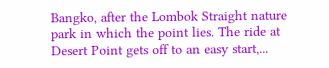Bangko, after the Lombok Straight nature park in which the point lies. The ride at Desert Point gets off to an easy start,...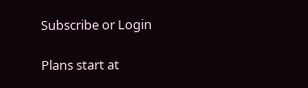Subscribe or Login

Plans start at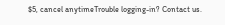$5, cancel anytimeTrouble logging-in? Contact us.